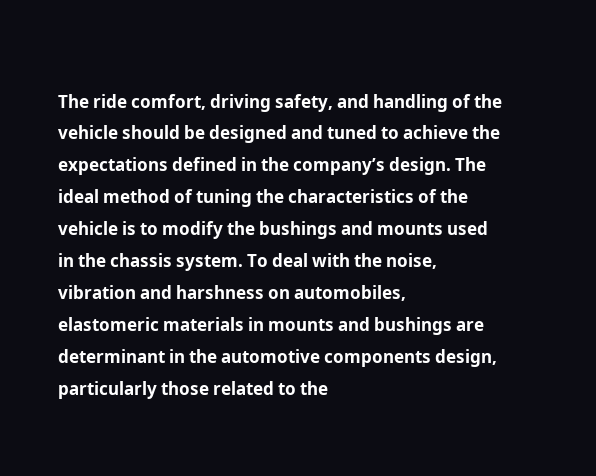The ride comfort, driving safety, and handling of the vehicle should be designed and tuned to achieve the expectations defined in the company’s design. The ideal method of tuning the characteristics of the vehicle is to modify the bushings and mounts used in the chassis system. To deal with the noise, vibration and harshness on automobiles, elastomeric materials in mounts and bushings are determinant in the automotive components design, particularly those related to the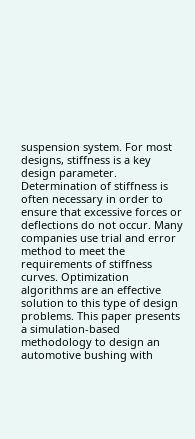suspension system. For most designs, stiffness is a key design parameter. Determination of stiffness is often necessary in order to ensure that excessive forces or deflections do not occur. Many companies use trial and error method to meet the requirements of stiffness curves. Optimization algorithms are an effective solution to this type of design problems. This paper presents a simulation-based methodology to design an automotive bushing with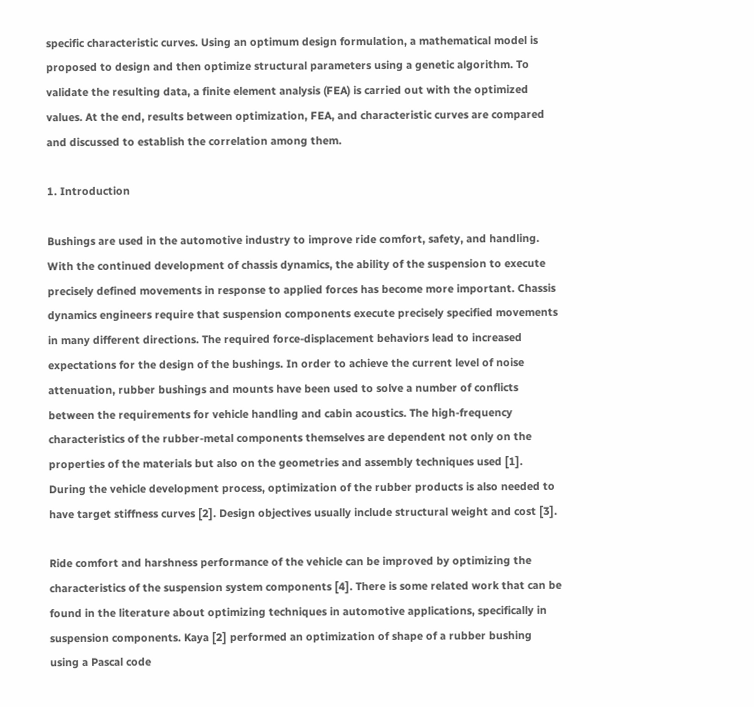specific characteristic curves. Using an optimum design formulation, a mathematical model is proposed to design and then optimize structural parameters using a genetic algorithm. To validate the resulting data, a finite element analysis (FEA) is carried out with the optimized values. At the end, results between optimization, FEA, and characteristic curves are compared and discussed to establish the correlation among them.

1. Introduction

Bushings are used in the automotive industry to improve ride comfort, safety, and handling. With the continued development of chassis dynamics, the ability of the suspension to execute precisely defined movements in response to applied forces has become more important. Chassis dynamics engineers require that suspension components execute precisely specified movements in many different directions. The required force-displacement behaviors lead to increased expectations for the design of the bushings. In order to achieve the current level of noise attenuation, rubber bushings and mounts have been used to solve a number of conflicts between the requirements for vehicle handling and cabin acoustics. The high-frequency characteristics of the rubber-metal components themselves are dependent not only on the properties of the materials but also on the geometries and assembly techniques used [1]. During the vehicle development process, optimization of the rubber products is also needed to have target stiffness curves [2]. Design objectives usually include structural weight and cost [3].

Ride comfort and harshness performance of the vehicle can be improved by optimizing the characteristics of the suspension system components [4]. There is some related work that can be found in the literature about optimizing techniques in automotive applications, specifically in suspension components. Kaya [2] performed an optimization of shape of a rubber bushing using a Pascal code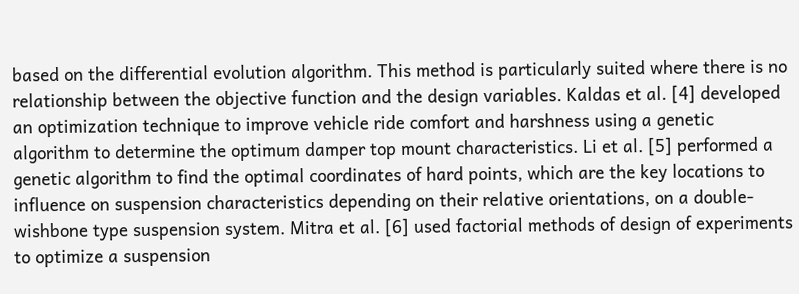based on the differential evolution algorithm. This method is particularly suited where there is no relationship between the objective function and the design variables. Kaldas et al. [4] developed an optimization technique to improve vehicle ride comfort and harshness using a genetic algorithm to determine the optimum damper top mount characteristics. Li et al. [5] performed a genetic algorithm to find the optimal coordinates of hard points, which are the key locations to influence on suspension characteristics depending on their relative orientations, on a double-wishbone type suspension system. Mitra et al. [6] used factorial methods of design of experiments to optimize a suspension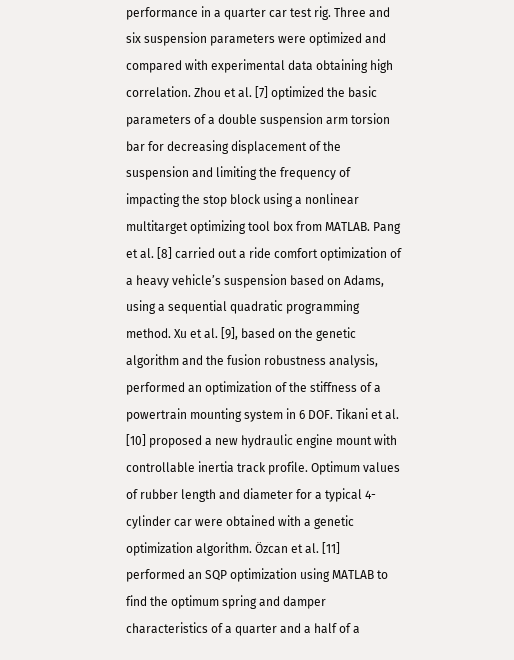performance in a quarter car test rig. Three and six suspension parameters were optimized and compared with experimental data obtaining high correlation. Zhou et al. [7] optimized the basic parameters of a double suspension arm torsion bar for decreasing displacement of the suspension and limiting the frequency of impacting the stop block using a nonlinear multitarget optimizing tool box from MATLAB. Pang et al. [8] carried out a ride comfort optimization of a heavy vehicle’s suspension based on Adams, using a sequential quadratic programming method. Xu et al. [9], based on the genetic algorithm and the fusion robustness analysis, performed an optimization of the stiffness of a powertrain mounting system in 6 DOF. Tikani et al. [10] proposed a new hydraulic engine mount with controllable inertia track profile. Optimum values of rubber length and diameter for a typical 4-cylinder car were obtained with a genetic optimization algorithm. Özcan et al. [11] performed an SQP optimization using MATLAB to find the optimum spring and damper characteristics of a quarter and a half of a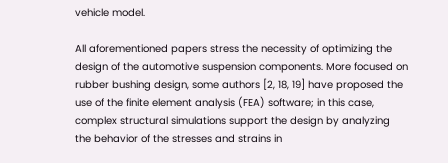vehicle model.

All aforementioned papers stress the necessity of optimizing the design of the automotive suspension components. More focused on rubber bushing design, some authors [2, 18, 19] have proposed the use of the finite element analysis (FEA) software; in this case, complex structural simulations support the design by analyzing the behavior of the stresses and strains in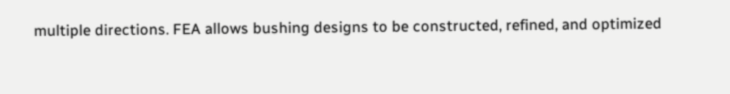multiple directions. FEA allows bushing designs to be constructed, refined, and optimized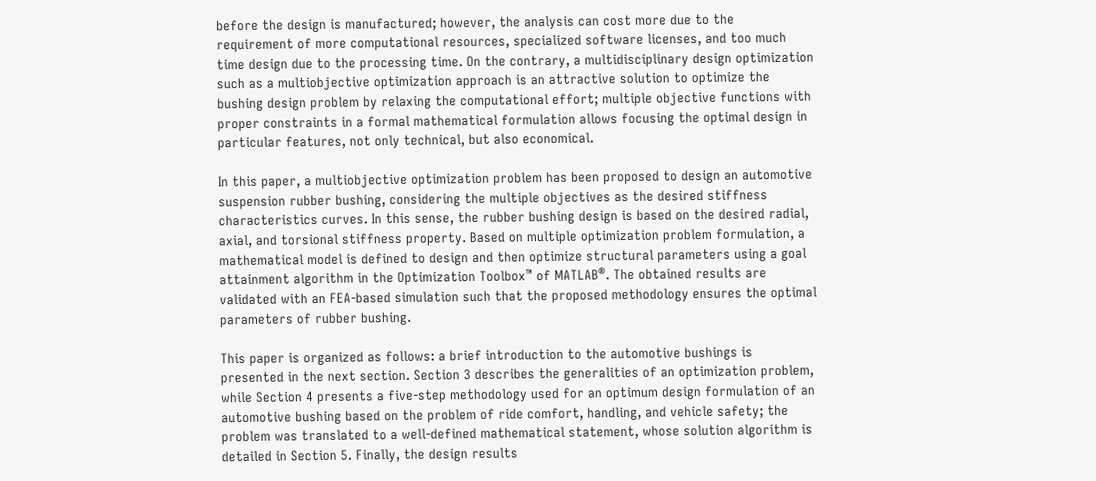before the design is manufactured; however, the analysis can cost more due to the requirement of more computational resources, specialized software licenses, and too much time design due to the processing time. On the contrary, a multidisciplinary design optimization such as a multiobjective optimization approach is an attractive solution to optimize the bushing design problem by relaxing the computational effort; multiple objective functions with proper constraints in a formal mathematical formulation allows focusing the optimal design in particular features, not only technical, but also economical.

In this paper, a multiobjective optimization problem has been proposed to design an automotive suspension rubber bushing, considering the multiple objectives as the desired stiffness characteristics curves. In this sense, the rubber bushing design is based on the desired radial, axial, and torsional stiffness property. Based on multiple optimization problem formulation, a mathematical model is defined to design and then optimize structural parameters using a goal attainment algorithm in the Optimization Toolbox™ of MATLAB®. The obtained results are validated with an FEA-based simulation such that the proposed methodology ensures the optimal parameters of rubber bushing.

This paper is organized as follows: a brief introduction to the automotive bushings is presented in the next section. Section 3 describes the generalities of an optimization problem, while Section 4 presents a five-step methodology used for an optimum design formulation of an automotive bushing based on the problem of ride comfort, handling, and vehicle safety; the problem was translated to a well-defined mathematical statement, whose solution algorithm is detailed in Section 5. Finally, the design results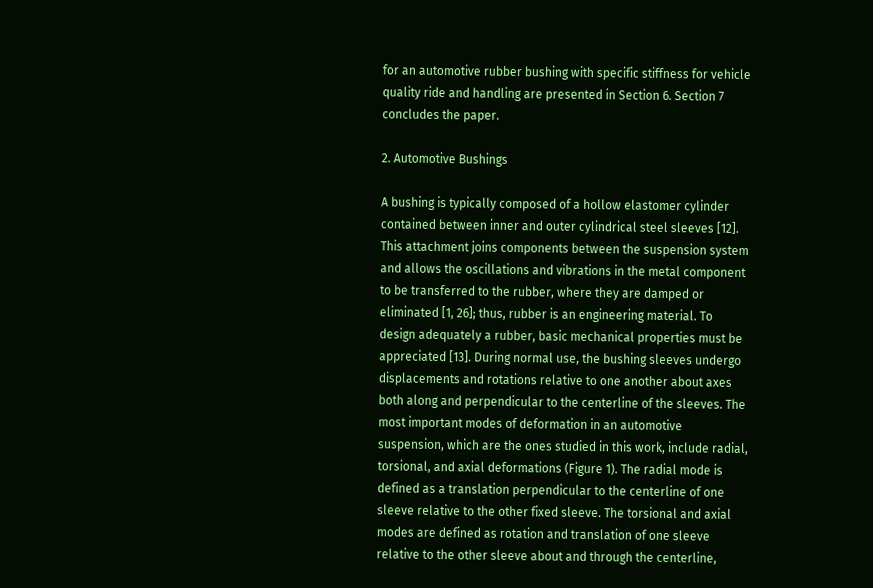for an automotive rubber bushing with specific stiffness for vehicle quality ride and handling are presented in Section 6. Section 7 concludes the paper.

2. Automotive Bushings

A bushing is typically composed of a hollow elastomer cylinder contained between inner and outer cylindrical steel sleeves [12]. This attachment joins components between the suspension system and allows the oscillations and vibrations in the metal component to be transferred to the rubber, where they are damped or eliminated [1, 26]; thus, rubber is an engineering material. To design adequately a rubber, basic mechanical properties must be appreciated [13]. During normal use, the bushing sleeves undergo displacements and rotations relative to one another about axes both along and perpendicular to the centerline of the sleeves. The most important modes of deformation in an automotive suspension, which are the ones studied in this work, include radial, torsional, and axial deformations (Figure 1). The radial mode is defined as a translation perpendicular to the centerline of one sleeve relative to the other fixed sleeve. The torsional and axial modes are defined as rotation and translation of one sleeve relative to the other sleeve about and through the centerline,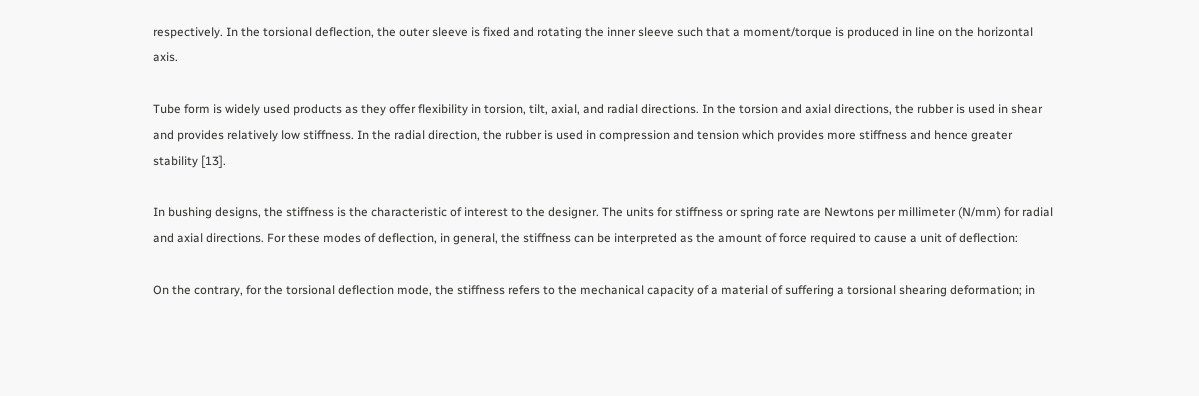respectively. In the torsional deflection, the outer sleeve is fixed and rotating the inner sleeve such that a moment/torque is produced in line on the horizontal axis.

Tube form is widely used products as they offer flexibility in torsion, tilt, axial, and radial directions. In the torsion and axial directions, the rubber is used in shear and provides relatively low stiffness. In the radial direction, the rubber is used in compression and tension which provides more stiffness and hence greater stability [13].

In bushing designs, the stiffness is the characteristic of interest to the designer. The units for stiffness or spring rate are Newtons per millimeter (N/mm) for radial and axial directions. For these modes of deflection, in general, the stiffness can be interpreted as the amount of force required to cause a unit of deflection:

On the contrary, for the torsional deflection mode, the stiffness refers to the mechanical capacity of a material of suffering a torsional shearing deformation; in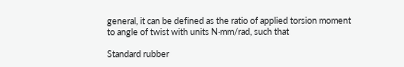general, it can be defined as the ratio of applied torsion moment to angle of twist with units N·mm/rad, such that

Standard rubber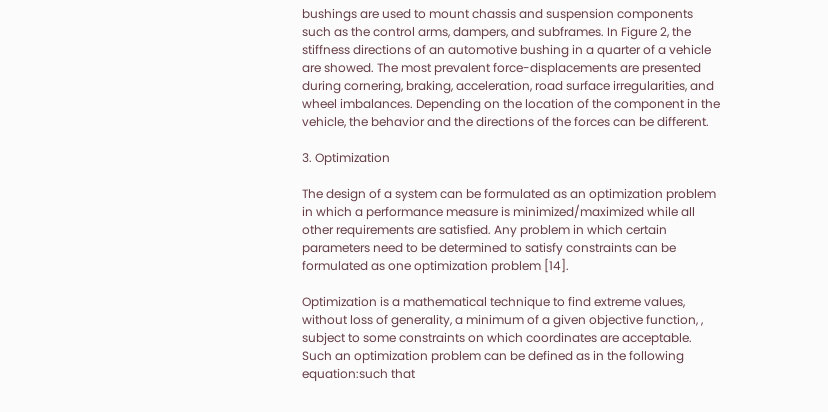bushings are used to mount chassis and suspension components such as the control arms, dampers, and subframes. In Figure 2, the stiffness directions of an automotive bushing in a quarter of a vehicle are showed. The most prevalent force-displacements are presented during cornering, braking, acceleration, road surface irregularities, and wheel imbalances. Depending on the location of the component in the vehicle, the behavior and the directions of the forces can be different.

3. Optimization

The design of a system can be formulated as an optimization problem in which a performance measure is minimized/maximized while all other requirements are satisfied. Any problem in which certain parameters need to be determined to satisfy constraints can be formulated as one optimization problem [14].

Optimization is a mathematical technique to find extreme values, without loss of generality, a minimum of a given objective function, , subject to some constraints on which coordinates are acceptable. Such an optimization problem can be defined as in the following equation:such that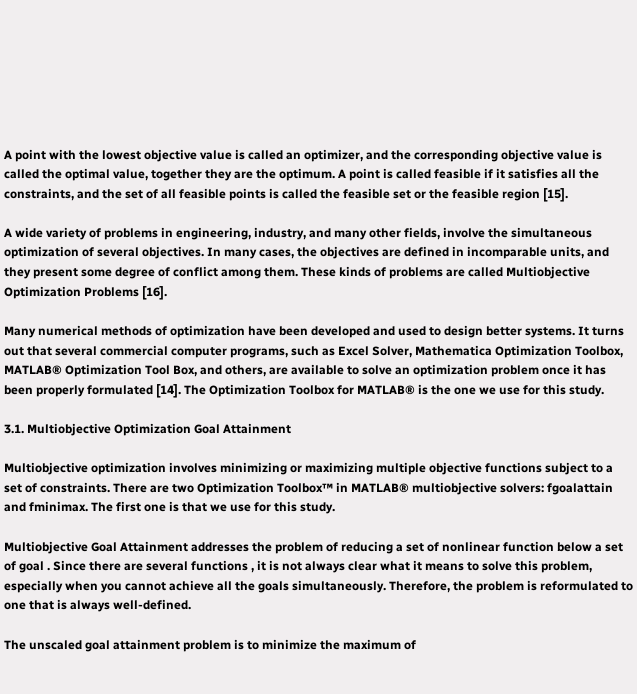A point with the lowest objective value is called an optimizer, and the corresponding objective value is called the optimal value, together they are the optimum. A point is called feasible if it satisfies all the constraints, and the set of all feasible points is called the feasible set or the feasible region [15].

A wide variety of problems in engineering, industry, and many other fields, involve the simultaneous optimization of several objectives. In many cases, the objectives are defined in incomparable units, and they present some degree of conflict among them. These kinds of problems are called Multiobjective Optimization Problems [16].

Many numerical methods of optimization have been developed and used to design better systems. It turns out that several commercial computer programs, such as Excel Solver, Mathematica Optimization Toolbox, MATLAB® Optimization Tool Box, and others, are available to solve an optimization problem once it has been properly formulated [14]. The Optimization Toolbox for MATLAB® is the one we use for this study.

3.1. Multiobjective Optimization Goal Attainment

Multiobjective optimization involves minimizing or maximizing multiple objective functions subject to a set of constraints. There are two Optimization Toolbox™ in MATLAB® multiobjective solvers: fgoalattain and fminimax. The first one is that we use for this study.

Multiobjective Goal Attainment addresses the problem of reducing a set of nonlinear function below a set of goal . Since there are several functions , it is not always clear what it means to solve this problem, especially when you cannot achieve all the goals simultaneously. Therefore, the problem is reformulated to one that is always well-defined.

The unscaled goal attainment problem is to minimize the maximum of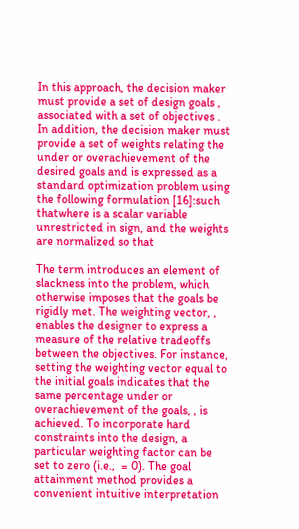In this approach, the decision maker must provide a set of design goals , associated with a set of objectives . In addition, the decision maker must provide a set of weights relating the under or overachievement of the desired goals and is expressed as a standard optimization problem using the following formulation [16]:such thatwhere is a scalar variable unrestricted in sign, and the weights are normalized so that

The term introduces an element of slackness into the problem, which otherwise imposes that the goals be rigidly met. The weighting vector, , enables the designer to express a measure of the relative tradeoffs between the objectives. For instance, setting the weighting vector equal to the initial goals indicates that the same percentage under or overachievement of the goals, , is achieved. To incorporate hard constraints into the design, a particular weighting factor can be set to zero (i.e.,  = 0). The goal attainment method provides a convenient intuitive interpretation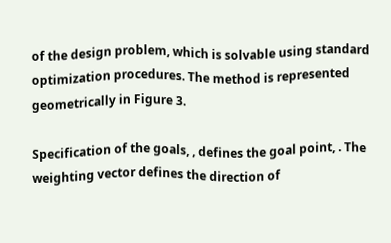of the design problem, which is solvable using standard optimization procedures. The method is represented geometrically in Figure 3.

Specification of the goals, , defines the goal point, . The weighting vector defines the direction of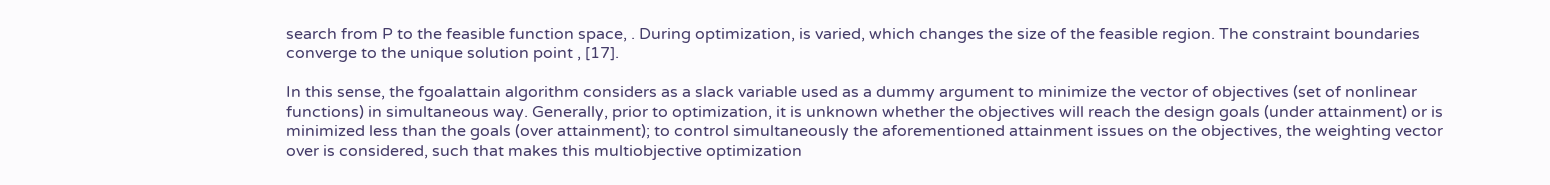search from P to the feasible function space, . During optimization, is varied, which changes the size of the feasible region. The constraint boundaries converge to the unique solution point , [17].

In this sense, the fgoalattain algorithm considers as a slack variable used as a dummy argument to minimize the vector of objectives (set of nonlinear functions) in simultaneous way. Generally, prior to optimization, it is unknown whether the objectives will reach the design goals (under attainment) or is minimized less than the goals (over attainment); to control simultaneously the aforementioned attainment issues on the objectives, the weighting vector over is considered, such that makes this multiobjective optimization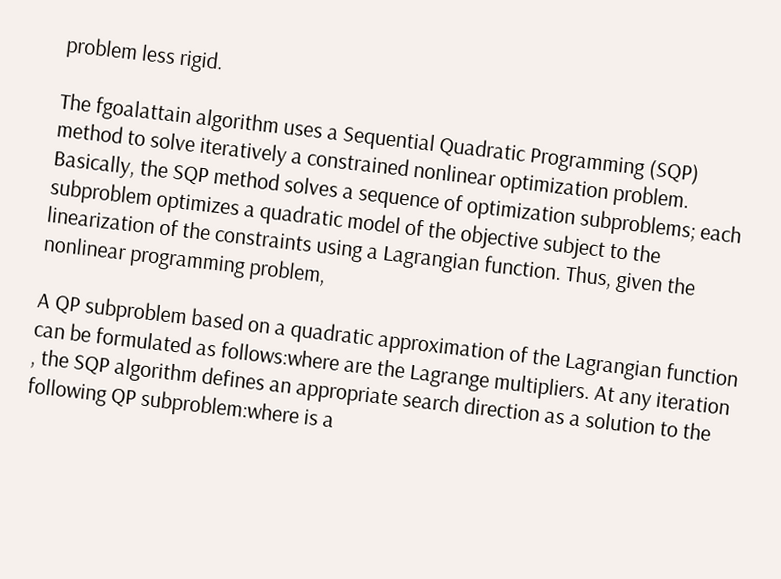problem less rigid.

The fgoalattain algorithm uses a Sequential Quadratic Programming (SQP) method to solve iteratively a constrained nonlinear optimization problem. Basically, the SQP method solves a sequence of optimization subproblems; each subproblem optimizes a quadratic model of the objective subject to the linearization of the constraints using a Lagrangian function. Thus, given the nonlinear programming problem,

A QP subproblem based on a quadratic approximation of the Lagrangian function can be formulated as follows:where are the Lagrange multipliers. At any iteration , the SQP algorithm defines an appropriate search direction as a solution to the following QP subproblem:where is a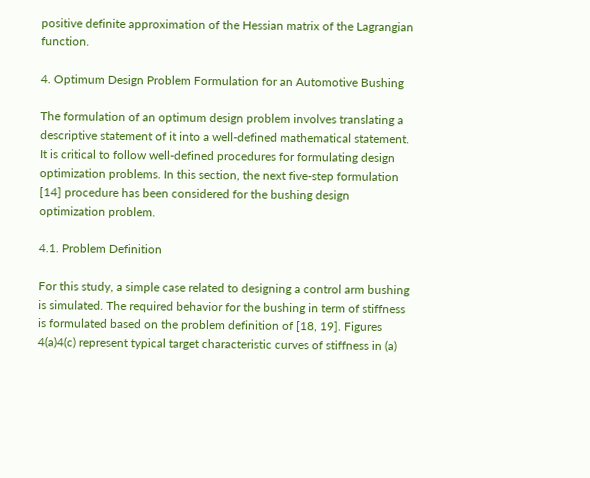positive definite approximation of the Hessian matrix of the Lagrangian function.

4. Optimum Design Problem Formulation for an Automotive Bushing

The formulation of an optimum design problem involves translating a descriptive statement of it into a well-defined mathematical statement. It is critical to follow well-defined procedures for formulating design optimization problems. In this section, the next five-step formulation [14] procedure has been considered for the bushing design optimization problem.

4.1. Problem Definition

For this study, a simple case related to designing a control arm bushing is simulated. The required behavior for the bushing in term of stiffness is formulated based on the problem definition of [18, 19]. Figures 4(a)4(c) represent typical target characteristic curves of stiffness in (a)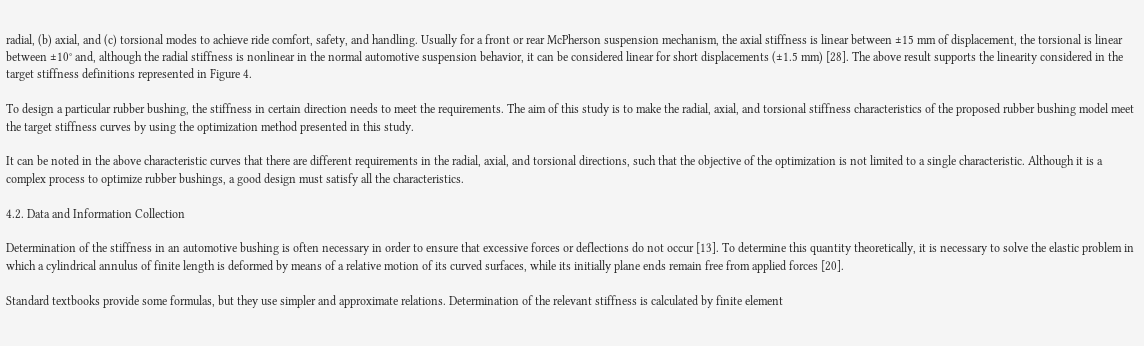radial, (b) axial, and (c) torsional modes to achieve ride comfort, safety, and handling. Usually for a front or rear McPherson suspension mechanism, the axial stiffness is linear between ±15 mm of displacement, the torsional is linear between ±10° and, although the radial stiffness is nonlinear in the normal automotive suspension behavior, it can be considered linear for short displacements (±1.5 mm) [28]. The above result supports the linearity considered in the target stiffness definitions represented in Figure 4.

To design a particular rubber bushing, the stiffness in certain direction needs to meet the requirements. The aim of this study is to make the radial, axial, and torsional stiffness characteristics of the proposed rubber bushing model meet the target stiffness curves by using the optimization method presented in this study.

It can be noted in the above characteristic curves that there are different requirements in the radial, axial, and torsional directions, such that the objective of the optimization is not limited to a single characteristic. Although it is a complex process to optimize rubber bushings, a good design must satisfy all the characteristics.

4.2. Data and Information Collection

Determination of the stiffness in an automotive bushing is often necessary in order to ensure that excessive forces or deflections do not occur [13]. To determine this quantity theoretically, it is necessary to solve the elastic problem in which a cylindrical annulus of finite length is deformed by means of a relative motion of its curved surfaces, while its initially plane ends remain free from applied forces [20].

Standard textbooks provide some formulas, but they use simpler and approximate relations. Determination of the relevant stiffness is calculated by finite element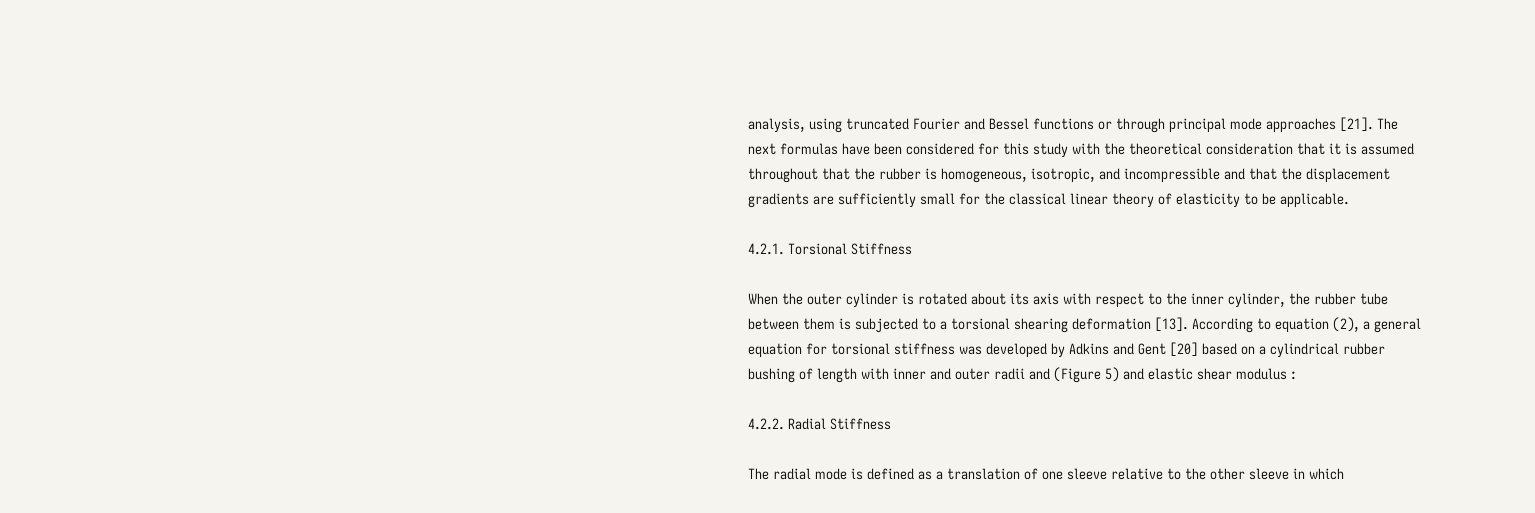analysis, using truncated Fourier and Bessel functions or through principal mode approaches [21]. The next formulas have been considered for this study with the theoretical consideration that it is assumed throughout that the rubber is homogeneous, isotropic, and incompressible and that the displacement gradients are sufficiently small for the classical linear theory of elasticity to be applicable.

4.2.1. Torsional Stiffness

When the outer cylinder is rotated about its axis with respect to the inner cylinder, the rubber tube between them is subjected to a torsional shearing deformation [13]. According to equation (2), a general equation for torsional stiffness was developed by Adkins and Gent [20] based on a cylindrical rubber bushing of length with inner and outer radii and (Figure 5) and elastic shear modulus :

4.2.2. Radial Stiffness

The radial mode is defined as a translation of one sleeve relative to the other sleeve in which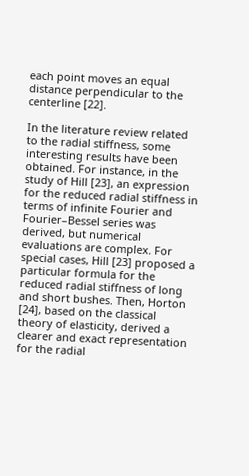each point moves an equal distance perpendicular to the centerline [22].

In the literature review related to the radial stiffness, some interesting results have been obtained. For instance, in the study of Hill [23], an expression for the reduced radial stiffness in terms of infinite Fourier and Fourier–Bessel series was derived, but numerical evaluations are complex. For special cases, Hill [23] proposed a particular formula for the reduced radial stiffness of long and short bushes. Then, Horton [24], based on the classical theory of elasticity, derived a clearer and exact representation for the radial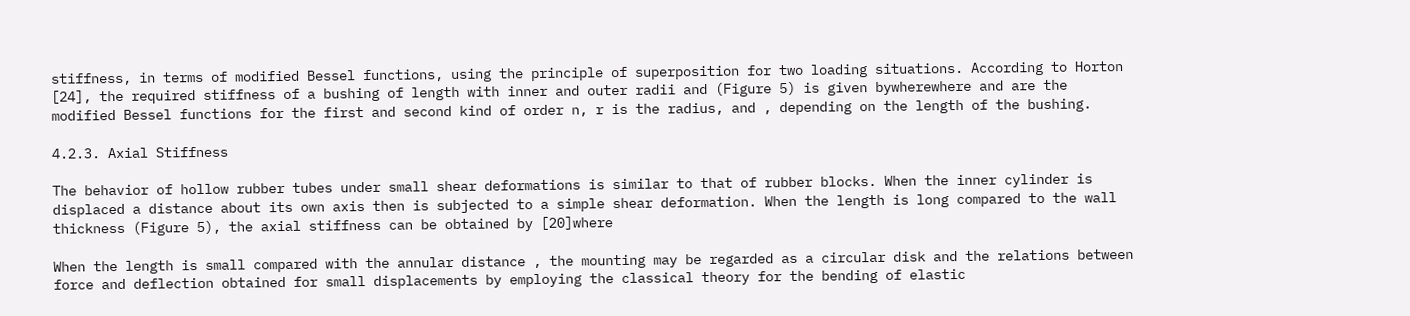stiffness, in terms of modified Bessel functions, using the principle of superposition for two loading situations. According to Horton [24], the required stiffness of a bushing of length with inner and outer radii and (Figure 5) is given bywherewhere and are the modified Bessel functions for the first and second kind of order n, r is the radius, and , depending on the length of the bushing.

4.2.3. Axial Stiffness

The behavior of hollow rubber tubes under small shear deformations is similar to that of rubber blocks. When the inner cylinder is displaced a distance about its own axis then is subjected to a simple shear deformation. When the length is long compared to the wall thickness (Figure 5), the axial stiffness can be obtained by [20]where

When the length is small compared with the annular distance , the mounting may be regarded as a circular disk and the relations between force and deflection obtained for small displacements by employing the classical theory for the bending of elastic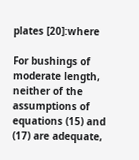plates [20]:where

For bushings of moderate length, neither of the assumptions of equations (15) and (17) are adequate,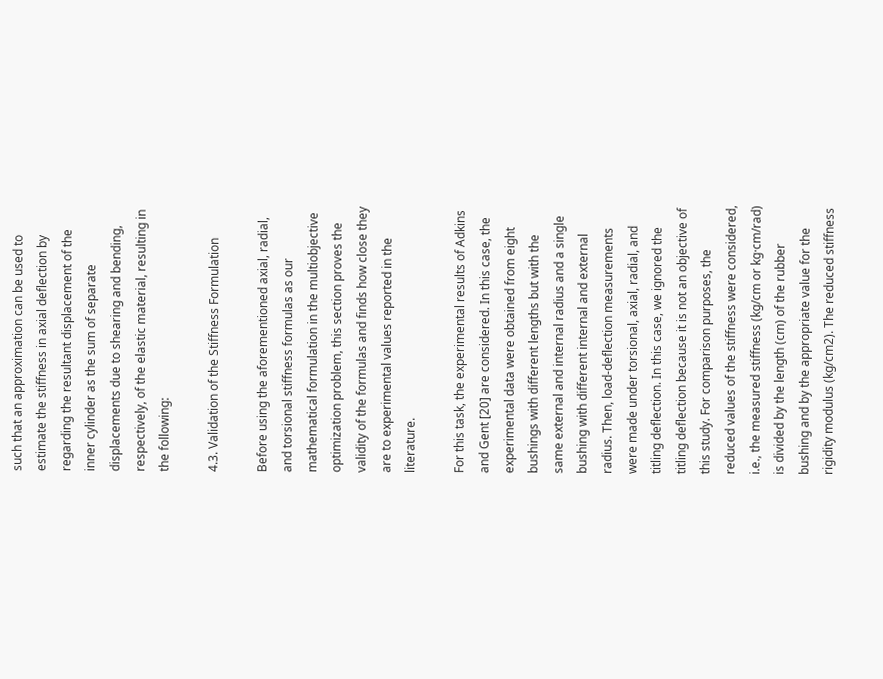such that an approximation can be used to estimate the stiffness in axial deflection by regarding the resultant displacement of the inner cylinder as the sum of separate displacements due to shearing and bending, respectively, of the elastic material, resulting in the following:

4.3. Validation of the Stiffness Formulation

Before using the aforementioned axial, radial, and torsional stiffness formulas as our mathematical formulation in the multiobjective optimization problem, this section proves the validity of the formulas and finds how close they are to experimental values reported in the literature.

For this task, the experimental results of Adkins and Gent [20] are considered. In this case, the experimental data were obtained from eight bushings with different lengths but with the same external and internal radius and a single bushing with different internal and external radius. Then, load-deflection measurements were made under torsional, axial, radial, and titling deflection. In this case, we ignored the titling deflection because it is not an objective of this study. For comparison purposes, the reduced values of the stiffness were considered, i.e., the measured stiffness (kg/cm or kg·cm/rad) is divided by the length (cm) of the rubber bushing and by the appropriate value for the rigidity modulus (kg/cm2). The reduced stiffness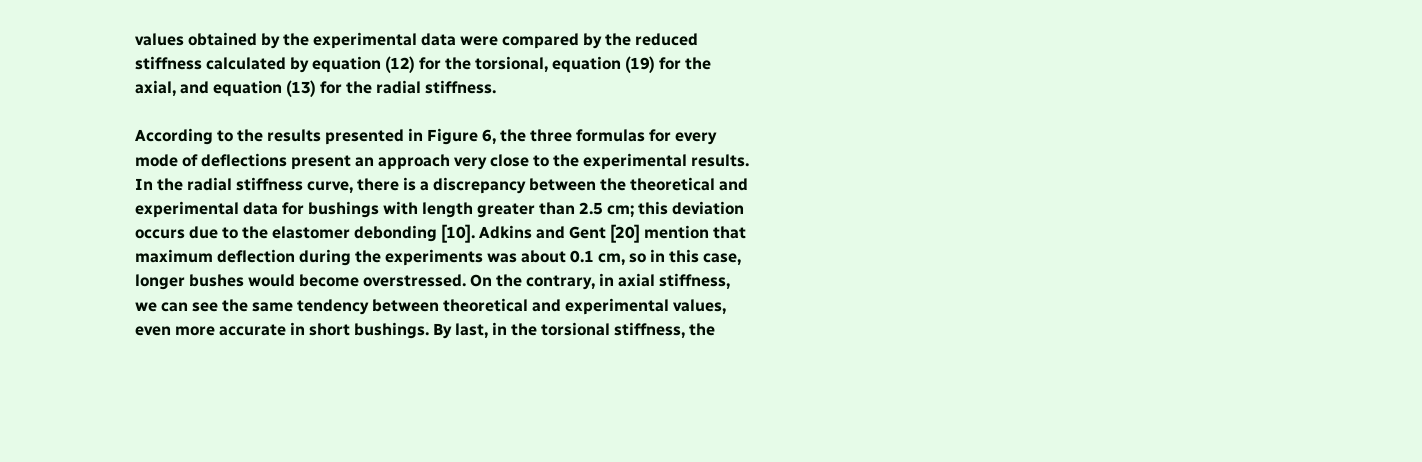values obtained by the experimental data were compared by the reduced stiffness calculated by equation (12) for the torsional, equation (19) for the axial, and equation (13) for the radial stiffness.

According to the results presented in Figure 6, the three formulas for every mode of deflections present an approach very close to the experimental results. In the radial stiffness curve, there is a discrepancy between the theoretical and experimental data for bushings with length greater than 2.5 cm; this deviation occurs due to the elastomer debonding [10]. Adkins and Gent [20] mention that maximum deflection during the experiments was about 0.1 cm, so in this case, longer bushes would become overstressed. On the contrary, in axial stiffness, we can see the same tendency between theoretical and experimental values, even more accurate in short bushings. By last, in the torsional stiffness, the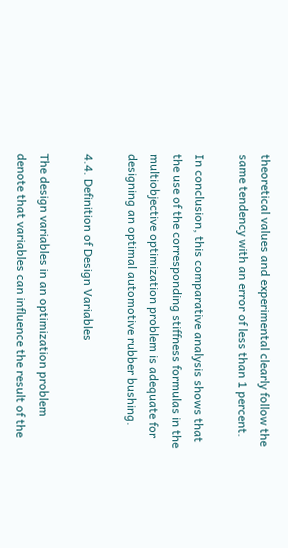theoretical values and experimental clearly follow the same tendency with an error of less than 1 percent.

In conclusion, this comparative analysis shows that the use of the corresponding stiffness formulas in the multiobjective optimization problem is adequate for designing an optimal automotive rubber bushing.

4.4. Definition of Design Variables

The design variables in an optimization problem denote that variables can influence the result of the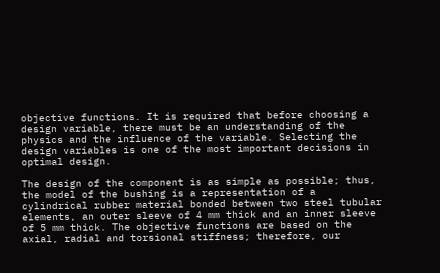objective functions. It is required that before choosing a design variable, there must be an understanding of the physics and the influence of the variable. Selecting the design variables is one of the most important decisions in optimal design.

The design of the component is as simple as possible; thus, the model of the bushing is a representation of a cylindrical rubber material bonded between two steel tubular elements, an outer sleeve of 4 mm thick and an inner sleeve of 5 mm thick. The objective functions are based on the axial, radial and torsional stiffness; therefore, our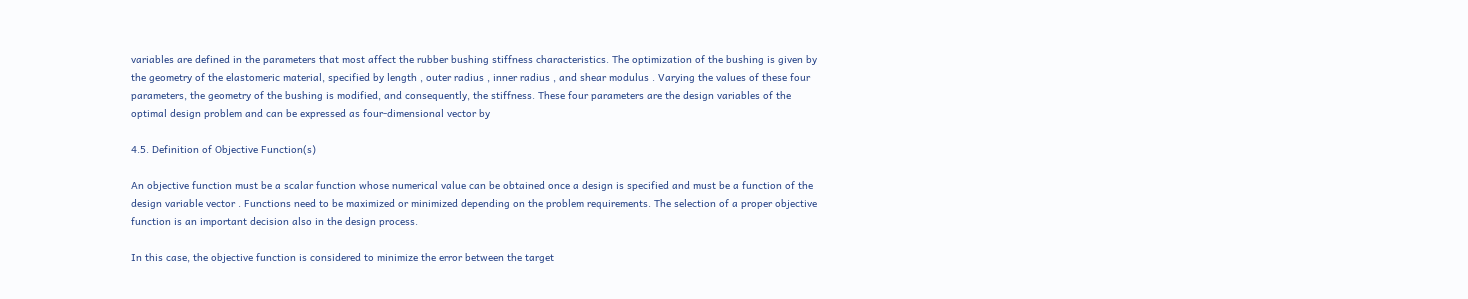variables are defined in the parameters that most affect the rubber bushing stiffness characteristics. The optimization of the bushing is given by the geometry of the elastomeric material, specified by length , outer radius , inner radius , and shear modulus . Varying the values of these four parameters, the geometry of the bushing is modified, and consequently, the stiffness. These four parameters are the design variables of the optimal design problem and can be expressed as four-dimensional vector by

4.5. Definition of Objective Function(s)

An objective function must be a scalar function whose numerical value can be obtained once a design is specified and must be a function of the design variable vector . Functions need to be maximized or minimized depending on the problem requirements. The selection of a proper objective function is an important decision also in the design process.

In this case, the objective function is considered to minimize the error between the target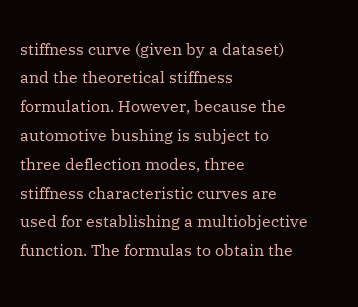stiffness curve (given by a dataset) and the theoretical stiffness formulation. However, because the automotive bushing is subject to three deflection modes, three stiffness characteristic curves are used for establishing a multiobjective function. The formulas to obtain the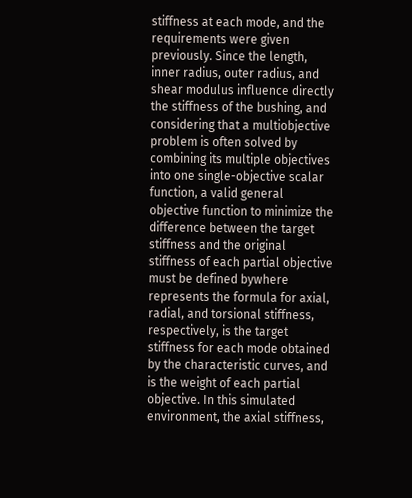stiffness at each mode, and the requirements were given previously. Since the length, inner radius, outer radius, and shear modulus influence directly the stiffness of the bushing, and considering that a multiobjective problem is often solved by combining its multiple objectives into one single-objective scalar function, a valid general objective function to minimize the difference between the target stiffness and the original stiffness of each partial objective must be defined bywhere represents the formula for axial, radial, and torsional stiffness, respectively, is the target stiffness for each mode obtained by the characteristic curves, and is the weight of each partial objective. In this simulated environment, the axial stiffness,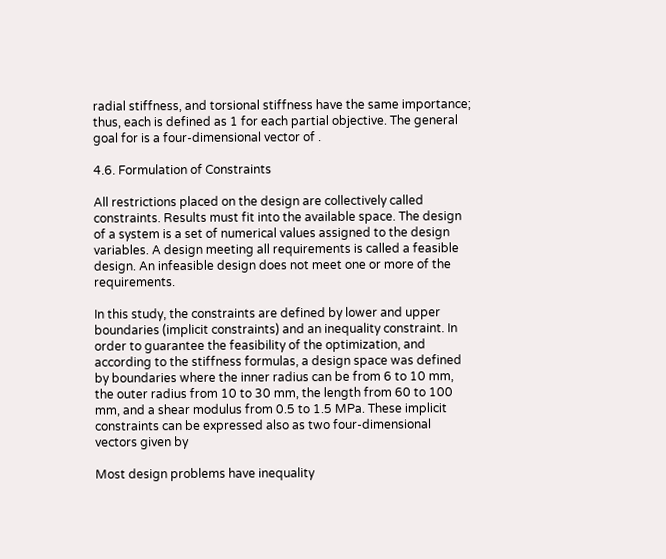radial stiffness, and torsional stiffness have the same importance; thus, each is defined as 1 for each partial objective. The general goal for is a four-dimensional vector of .

4.6. Formulation of Constraints

All restrictions placed on the design are collectively called constraints. Results must fit into the available space. The design of a system is a set of numerical values assigned to the design variables. A design meeting all requirements is called a feasible design. An infeasible design does not meet one or more of the requirements.

In this study, the constraints are defined by lower and upper boundaries (implicit constraints) and an inequality constraint. In order to guarantee the feasibility of the optimization, and according to the stiffness formulas, a design space was defined by boundaries where the inner radius can be from 6 to 10 mm, the outer radius from 10 to 30 mm, the length from 60 to 100 mm, and a shear modulus from 0.5 to 1.5 MPa. These implicit constraints can be expressed also as two four-dimensional vectors given by

Most design problems have inequality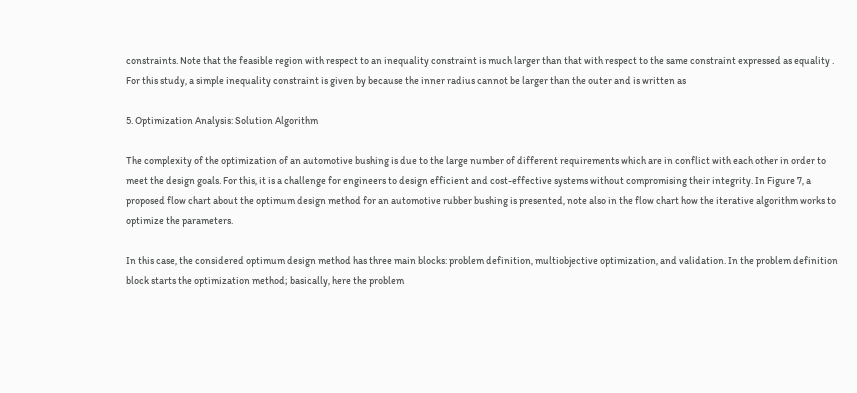constraints. Note that the feasible region with respect to an inequality constraint is much larger than that with respect to the same constraint expressed as equality . For this study, a simple inequality constraint is given by because the inner radius cannot be larger than the outer and is written as

5. Optimization Analysis: Solution Algorithm

The complexity of the optimization of an automotive bushing is due to the large number of different requirements which are in conflict with each other in order to meet the design goals. For this, it is a challenge for engineers to design efficient and cost-effective systems without compromising their integrity. In Figure 7, a proposed flow chart about the optimum design method for an automotive rubber bushing is presented, note also in the flow chart how the iterative algorithm works to optimize the parameters.

In this case, the considered optimum design method has three main blocks: problem definition, multiobjective optimization, and validation. In the problem definition block starts the optimization method; basically, here the problem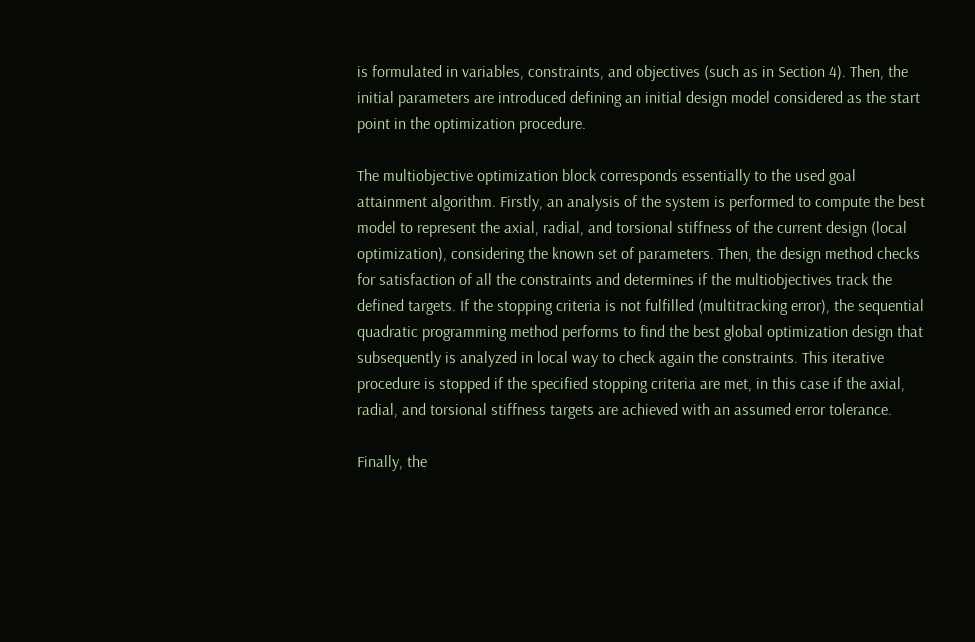is formulated in variables, constraints, and objectives (such as in Section 4). Then, the initial parameters are introduced defining an initial design model considered as the start point in the optimization procedure.

The multiobjective optimization block corresponds essentially to the used goal attainment algorithm. Firstly, an analysis of the system is performed to compute the best model to represent the axial, radial, and torsional stiffness of the current design (local optimization), considering the known set of parameters. Then, the design method checks for satisfaction of all the constraints and determines if the multiobjectives track the defined targets. If the stopping criteria is not fulfilled (multitracking error), the sequential quadratic programming method performs to find the best global optimization design that subsequently is analyzed in local way to check again the constraints. This iterative procedure is stopped if the specified stopping criteria are met, in this case if the axial, radial, and torsional stiffness targets are achieved with an assumed error tolerance.

Finally, the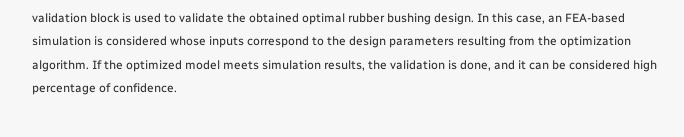validation block is used to validate the obtained optimal rubber bushing design. In this case, an FEA-based simulation is considered whose inputs correspond to the design parameters resulting from the optimization algorithm. If the optimized model meets simulation results, the validation is done, and it can be considered high percentage of confidence.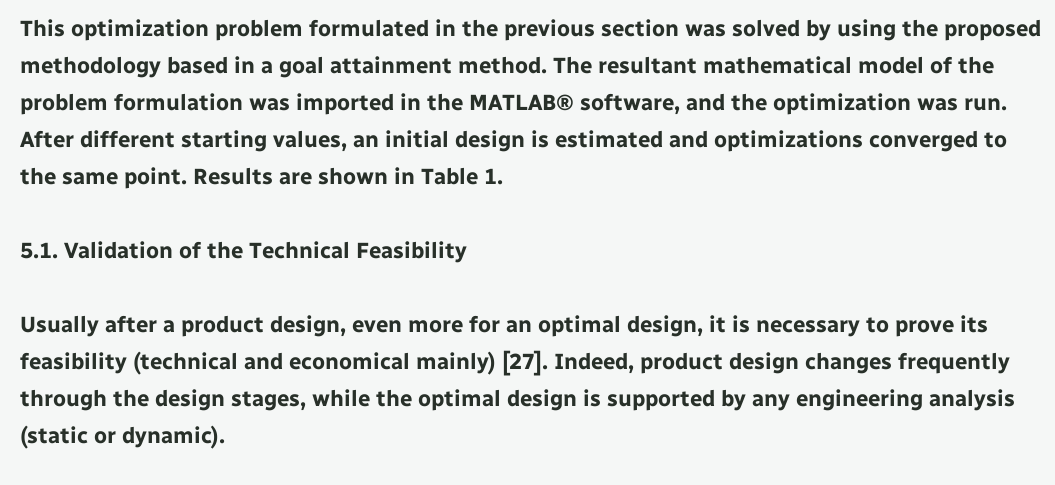This optimization problem formulated in the previous section was solved by using the proposed methodology based in a goal attainment method. The resultant mathematical model of the problem formulation was imported in the MATLAB® software, and the optimization was run. After different starting values, an initial design is estimated and optimizations converged to the same point. Results are shown in Table 1.

5.1. Validation of the Technical Feasibility

Usually after a product design, even more for an optimal design, it is necessary to prove its feasibility (technical and economical mainly) [27]. Indeed, product design changes frequently through the design stages, while the optimal design is supported by any engineering analysis (static or dynamic).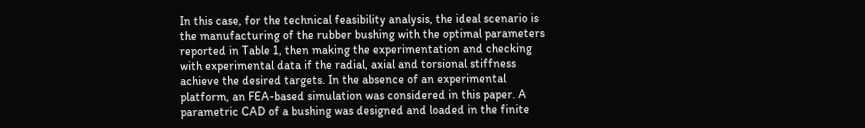In this case, for the technical feasibility analysis, the ideal scenario is the manufacturing of the rubber bushing with the optimal parameters reported in Table 1, then making the experimentation and checking with experimental data if the radial, axial and torsional stiffness achieve the desired targets. In the absence of an experimental platform, an FEA-based simulation was considered in this paper. A parametric CAD of a bushing was designed and loaded in the finite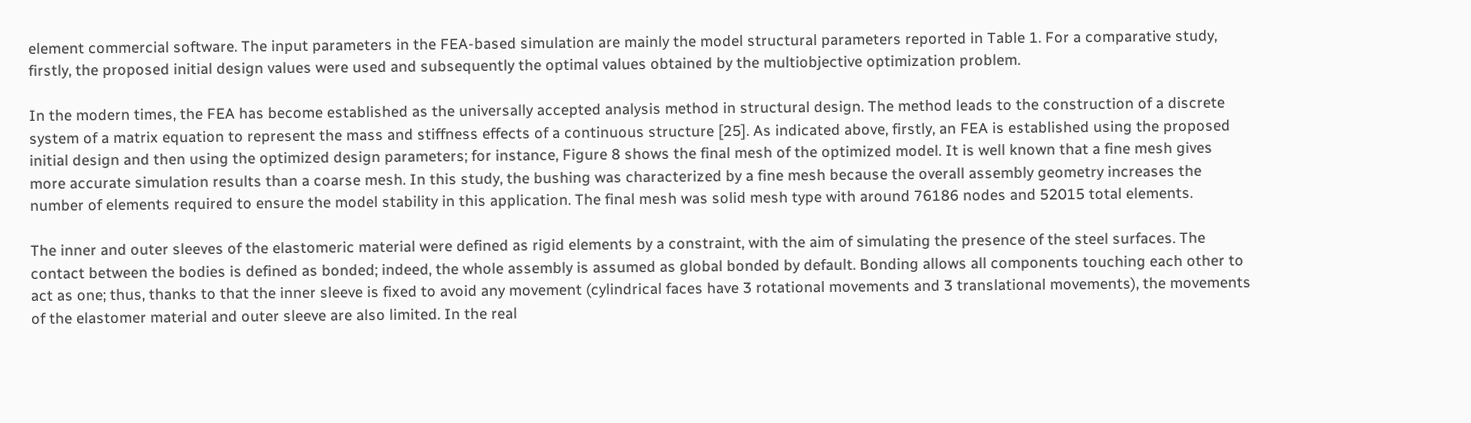element commercial software. The input parameters in the FEA-based simulation are mainly the model structural parameters reported in Table 1. For a comparative study, firstly, the proposed initial design values were used and subsequently the optimal values obtained by the multiobjective optimization problem.

In the modern times, the FEA has become established as the universally accepted analysis method in structural design. The method leads to the construction of a discrete system of a matrix equation to represent the mass and stiffness effects of a continuous structure [25]. As indicated above, firstly, an FEA is established using the proposed initial design and then using the optimized design parameters; for instance, Figure 8 shows the final mesh of the optimized model. It is well known that a fine mesh gives more accurate simulation results than a coarse mesh. In this study, the bushing was characterized by a fine mesh because the overall assembly geometry increases the number of elements required to ensure the model stability in this application. The final mesh was solid mesh type with around 76186 nodes and 52015 total elements.

The inner and outer sleeves of the elastomeric material were defined as rigid elements by a constraint, with the aim of simulating the presence of the steel surfaces. The contact between the bodies is defined as bonded; indeed, the whole assembly is assumed as global bonded by default. Bonding allows all components touching each other to act as one; thus, thanks to that the inner sleeve is fixed to avoid any movement (cylindrical faces have 3 rotational movements and 3 translational movements), the movements of the elastomer material and outer sleeve are also limited. In the real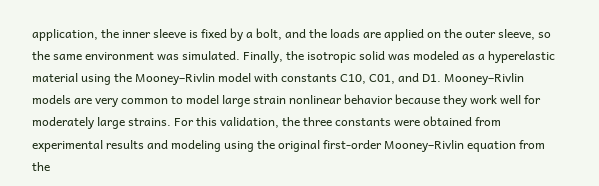application, the inner sleeve is fixed by a bolt, and the loads are applied on the outer sleeve, so the same environment was simulated. Finally, the isotropic solid was modeled as a hyperelastic material using the Mooney–Rivlin model with constants C10, C01, and D1. Mooney–Rivlin models are very common to model large strain nonlinear behavior because they work well for moderately large strains. For this validation, the three constants were obtained from experimental results and modeling using the original first-order Mooney–Rivlin equation from the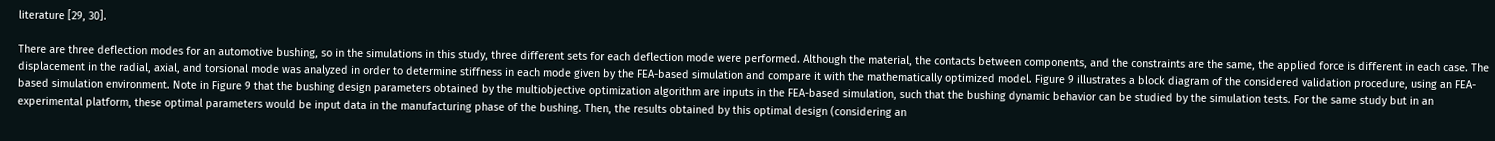literature [29, 30].

There are three deflection modes for an automotive bushing, so in the simulations in this study, three different sets for each deflection mode were performed. Although the material, the contacts between components, and the constraints are the same, the applied force is different in each case. The displacement in the radial, axial, and torsional mode was analyzed in order to determine stiffness in each mode given by the FEA-based simulation and compare it with the mathematically optimized model. Figure 9 illustrates a block diagram of the considered validation procedure, using an FEA-based simulation environment. Note in Figure 9 that the bushing design parameters obtained by the multiobjective optimization algorithm are inputs in the FEA-based simulation, such that the bushing dynamic behavior can be studied by the simulation tests. For the same study but in an experimental platform, these optimal parameters would be input data in the manufacturing phase of the bushing. Then, the results obtained by this optimal design (considering an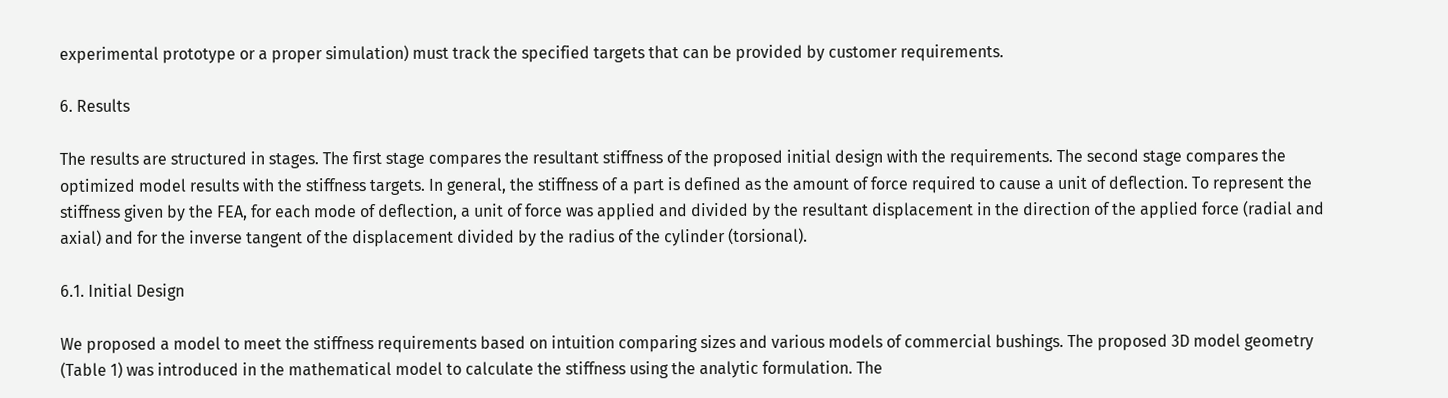experimental prototype or a proper simulation) must track the specified targets that can be provided by customer requirements.

6. Results

The results are structured in stages. The first stage compares the resultant stiffness of the proposed initial design with the requirements. The second stage compares the optimized model results with the stiffness targets. In general, the stiffness of a part is defined as the amount of force required to cause a unit of deflection. To represent the stiffness given by the FEA, for each mode of deflection, a unit of force was applied and divided by the resultant displacement in the direction of the applied force (radial and axial) and for the inverse tangent of the displacement divided by the radius of the cylinder (torsional).

6.1. Initial Design

We proposed a model to meet the stiffness requirements based on intuition comparing sizes and various models of commercial bushings. The proposed 3D model geometry (Table 1) was introduced in the mathematical model to calculate the stiffness using the analytic formulation. The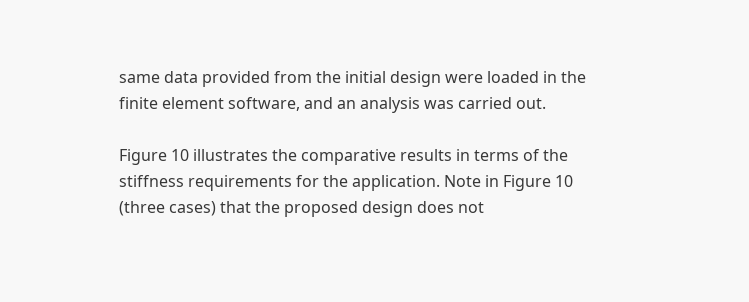same data provided from the initial design were loaded in the finite element software, and an analysis was carried out.

Figure 10 illustrates the comparative results in terms of the stiffness requirements for the application. Note in Figure 10 (three cases) that the proposed design does not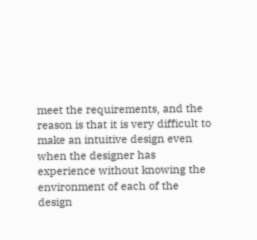meet the requirements, and the reason is that it is very difficult to make an intuitive design even when the designer has experience without knowing the environment of each of the design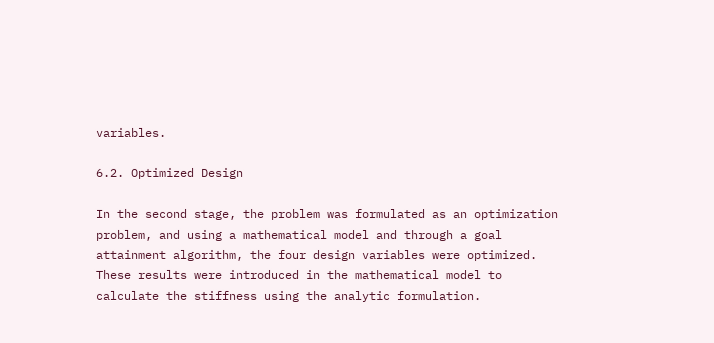variables.

6.2. Optimized Design

In the second stage, the problem was formulated as an optimization problem, and using a mathematical model and through a goal attainment algorithm, the four design variables were optimized. These results were introduced in the mathematical model to calculate the stiffness using the analytic formulation.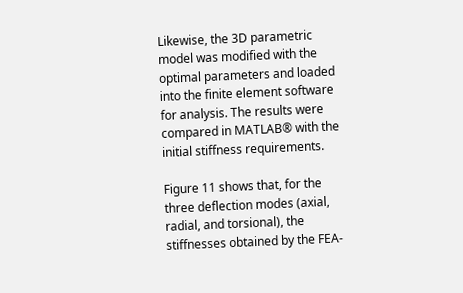Likewise, the 3D parametric model was modified with the optimal parameters and loaded into the finite element software for analysis. The results were compared in MATLAB® with the initial stiffness requirements.

Figure 11 shows that, for the three deflection modes (axial, radial, and torsional), the stiffnesses obtained by the FEA-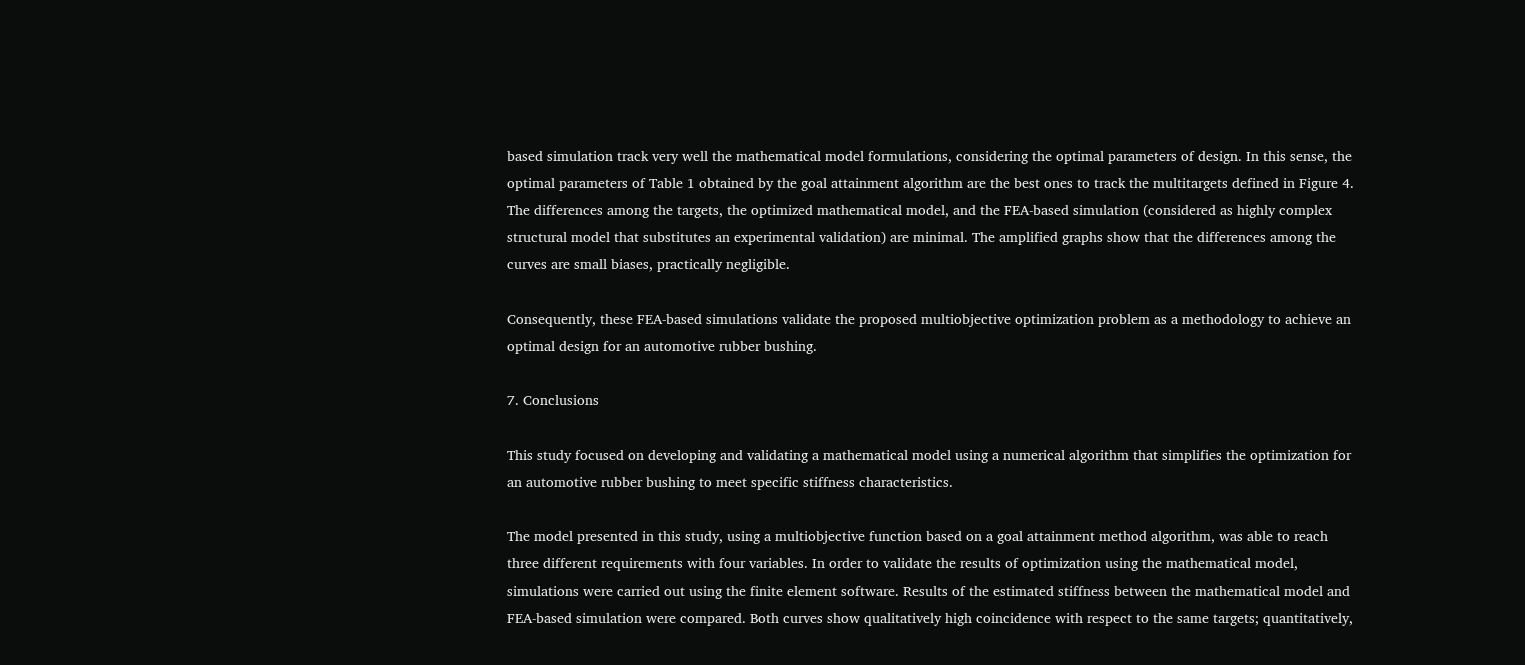based simulation track very well the mathematical model formulations, considering the optimal parameters of design. In this sense, the optimal parameters of Table 1 obtained by the goal attainment algorithm are the best ones to track the multitargets defined in Figure 4. The differences among the targets, the optimized mathematical model, and the FEA-based simulation (considered as highly complex structural model that substitutes an experimental validation) are minimal. The amplified graphs show that the differences among the curves are small biases, practically negligible.

Consequently, these FEA-based simulations validate the proposed multiobjective optimization problem as a methodology to achieve an optimal design for an automotive rubber bushing.

7. Conclusions

This study focused on developing and validating a mathematical model using a numerical algorithm that simplifies the optimization for an automotive rubber bushing to meet specific stiffness characteristics.

The model presented in this study, using a multiobjective function based on a goal attainment method algorithm, was able to reach three different requirements with four variables. In order to validate the results of optimization using the mathematical model, simulations were carried out using the finite element software. Results of the estimated stiffness between the mathematical model and FEA-based simulation were compared. Both curves show qualitatively high coincidence with respect to the same targets; quantitatively,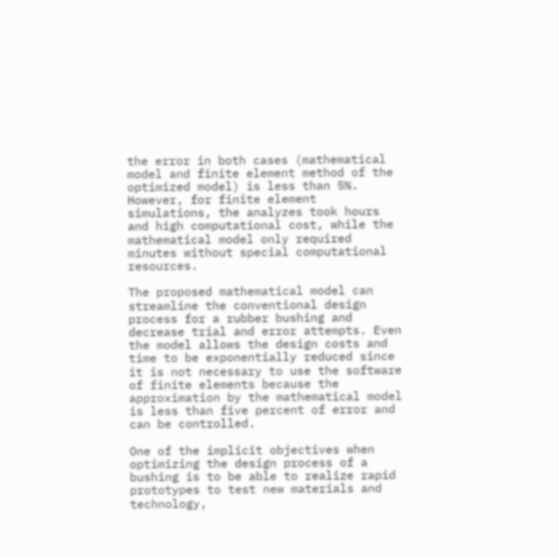the error in both cases (mathematical model and finite element method of the optimized model) is less than 5%. However, for finite element simulations, the analyzes took hours and high computational cost, while the mathematical model only required minutes without special computational resources.

The proposed mathematical model can streamline the conventional design process for a rubber bushing and decrease trial and error attempts. Even the model allows the design costs and time to be exponentially reduced since it is not necessary to use the software of finite elements because the approximation by the mathematical model is less than five percent of error and can be controlled.

One of the implicit objectives when optimizing the design process of a bushing is to be able to realize rapid prototypes to test new materials and technology,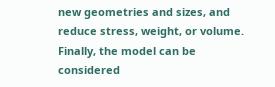new geometries and sizes, and reduce stress, weight, or volume. Finally, the model can be considered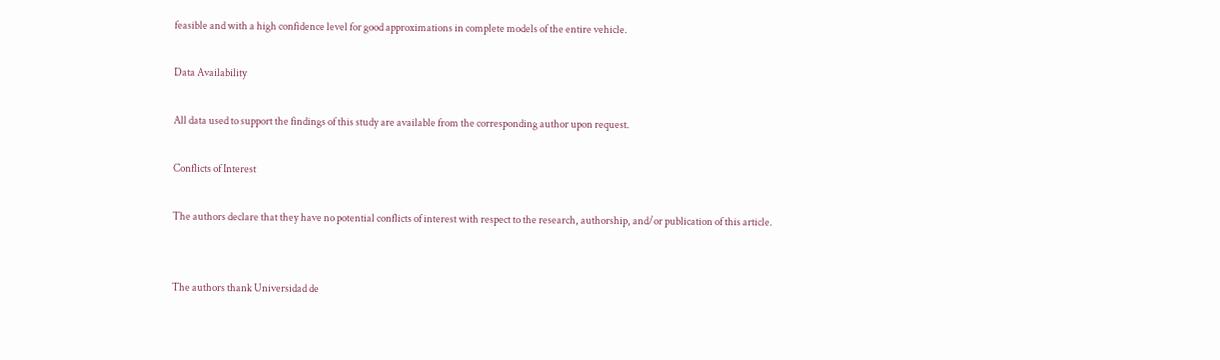feasible and with a high confidence level for good approximations in complete models of the entire vehicle.

Data Availability

All data used to support the findings of this study are available from the corresponding author upon request.

Conflicts of Interest

The authors declare that they have no potential conflicts of interest with respect to the research, authorship, and/or publication of this article.


The authors thank Universidad de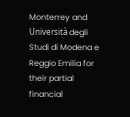Monterrey and Università degli Studi di Modena e Reggio Emilia for their partial financial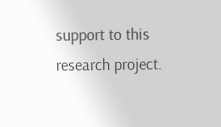support to this research project.